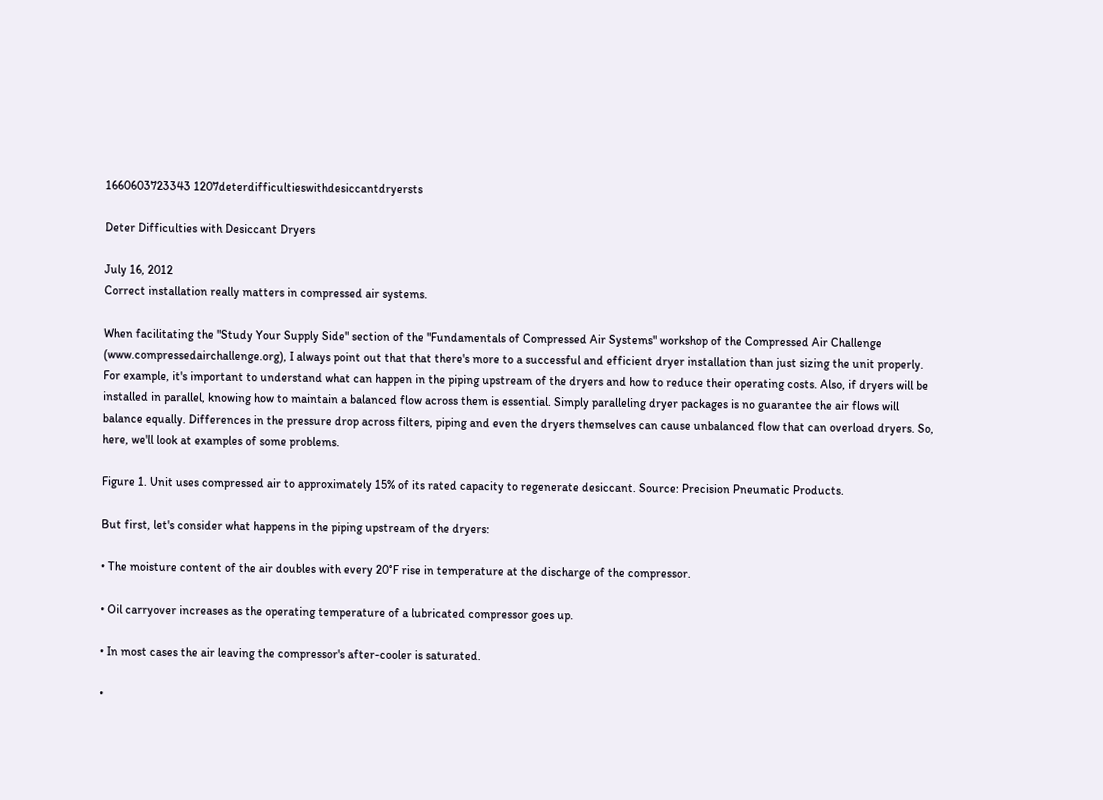1660603723343 1207deterdifficultieswithdesiccantdryersts

Deter Difficulties with Desiccant Dryers

July 16, 2012
Correct installation really matters in compressed air systems.

When facilitating the "Study Your Supply Side" section of the "Fundamentals of Compressed Air Systems" workshop of the Compressed Air Challenge (www.compressedairchallenge.org), I always point out that that there's more to a successful and efficient dryer installation than just sizing the unit properly. For example, it's important to understand what can happen in the piping upstream of the dryers and how to reduce their operating costs. Also, if dryers will be installed in parallel, knowing how to maintain a balanced flow across them is essential. Simply paralleling dryer packages is no guarantee the air flows will balance equally. Differences in the pressure drop across filters, piping and even the dryers themselves can cause unbalanced flow that can overload dryers. So, here, we'll look at examples of some problems.

Figure 1. Unit uses compressed air to approximately 15% of its rated capacity to regenerate desiccant. Source: Precision Pneumatic Products.

But first, let's consider what happens in the piping upstream of the dryers:

• The moisture content of the air doubles with every 20°F rise in temperature at the discharge of the compressor.

• Oil carryover increases as the operating temperature of a lubricated compressor goes up.

• In most cases the air leaving the compressor's after-cooler is saturated.

•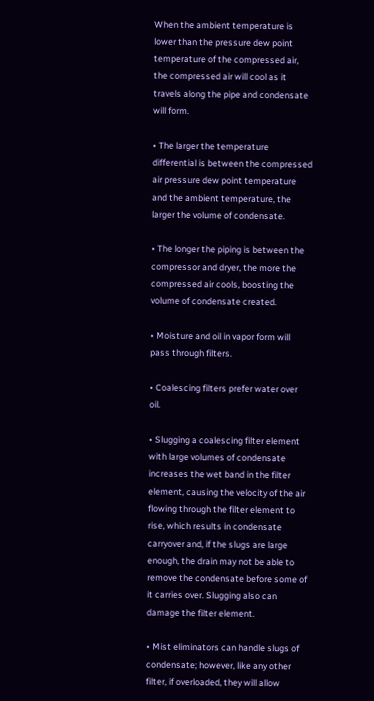When the ambient temperature is lower than the pressure dew point temperature of the compressed air, the compressed air will cool as it travels along the pipe and condensate will form.

• The larger the temperature differential is between the compressed air pressure dew point temperature and the ambient temperature, the larger the volume of condensate.

• The longer the piping is between the compressor and dryer, the more the compressed air cools, boosting the volume of condensate created.

• Moisture and oil in vapor form will pass through filters.

• Coalescing filters prefer water over oil.

• Slugging a coalescing filter element with large volumes of condensate increases the wet band in the filter element, causing the velocity of the air flowing through the filter element to rise, which results in condensate carryover and, if the slugs are large enough, the drain may not be able to remove the condensate before some of it carries over. Slugging also can damage the filter element.

• Mist eliminators can handle slugs of condensate; however, like any other filter, if overloaded, they will allow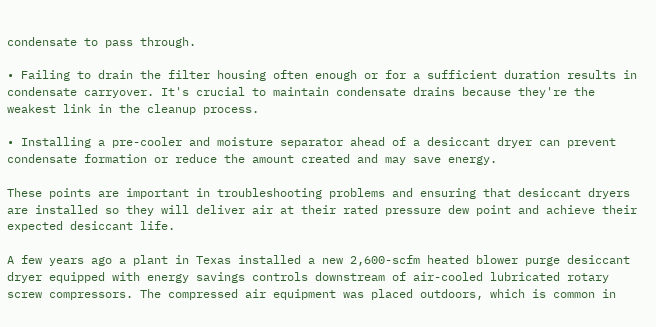condensate to pass through.

• Failing to drain the filter housing often enough or for a sufficient duration results in condensate carryover. It's crucial to maintain condensate drains because they're the weakest link in the cleanup process.

• Installing a pre-cooler and moisture separator ahead of a desiccant dryer can prevent condensate formation or reduce the amount created and may save energy.

These points are important in troubleshooting problems and ensuring that desiccant dryers are installed so they will deliver air at their rated pressure dew point and achieve their expected desiccant life.

A few years ago a plant in Texas installed a new 2,600-scfm heated blower purge desiccant dryer equipped with energy savings controls downstream of air-cooled lubricated rotary screw compressors. The compressed air equipment was placed outdoors, which is common in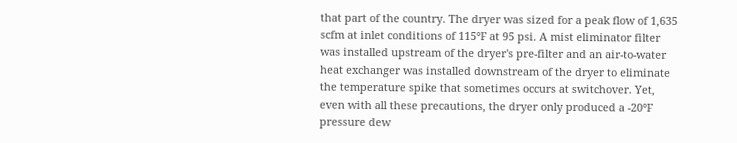that part of the country. The dryer was sized for a peak flow of 1,635 scfm at inlet conditions of 115°F at 95 psi. A mist eliminator filter was installed upstream of the dryer's pre-filter and an air-to-water heat exchanger was installed downstream of the dryer to eliminate the temperature spike that sometimes occurs at switchover. Yet, even with all these precautions, the dryer only produced a -20°F pressure dew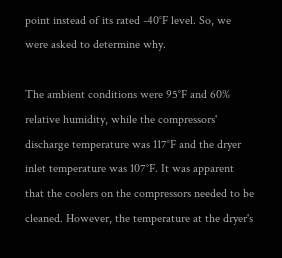point instead of its rated -40°F level. So, we were asked to determine why.

The ambient conditions were 95°F and 60% relative humidity, while the compressors' discharge temperature was 117°F and the dryer inlet temperature was 107°F. It was apparent that the coolers on the compressors needed to be cleaned. However, the temperature at the dryer's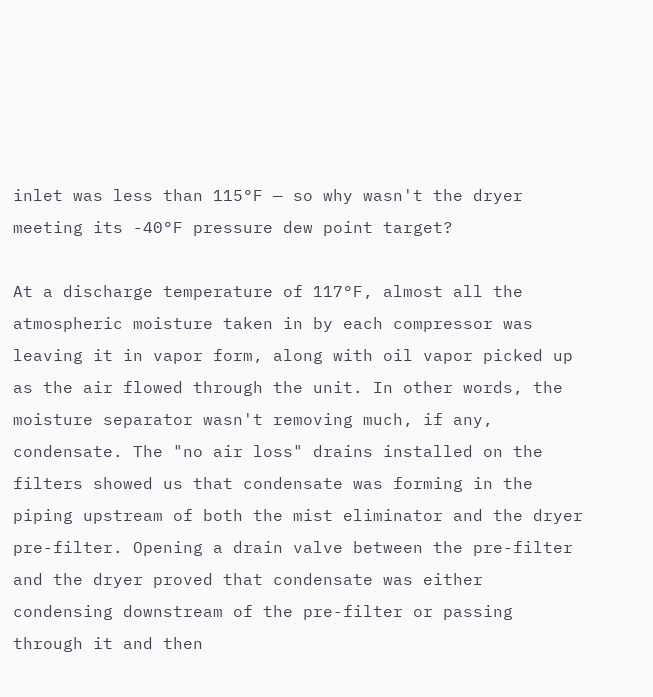inlet was less than 115°F — so why wasn't the dryer meeting its -40°F pressure dew point target?

At a discharge temperature of 117°F, almost all the atmospheric moisture taken in by each compressor was leaving it in vapor form, along with oil vapor picked up as the air flowed through the unit. In other words, the moisture separator wasn't removing much, if any, condensate. The "no air loss" drains installed on the filters showed us that condensate was forming in the piping upstream of both the mist eliminator and the dryer pre-filter. Opening a drain valve between the pre-filter and the dryer proved that condensate was either condensing downstream of the pre-filter or passing through it and then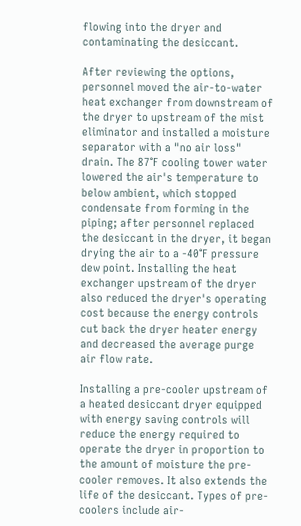flowing into the dryer and contaminating the desiccant.

After reviewing the options, personnel moved the air-to-water heat exchanger from downstream of the dryer to upstream of the mist eliminator and installed a moisture separator with a "no air loss" drain. The 87°F cooling tower water lowered the air's temperature to below ambient, which stopped condensate from forming in the piping; after personnel replaced the desiccant in the dryer, it began drying the air to a -40°F pressure dew point. Installing the heat exchanger upstream of the dryer also reduced the dryer's operating cost because the energy controls cut back the dryer heater energy and decreased the average purge air flow rate.

Installing a pre-cooler upstream of a heated desiccant dryer equipped with energy saving controls will reduce the energy required to operate the dryer in proportion to the amount of moisture the pre-cooler removes. It also extends the life of the desiccant. Types of pre-coolers include air-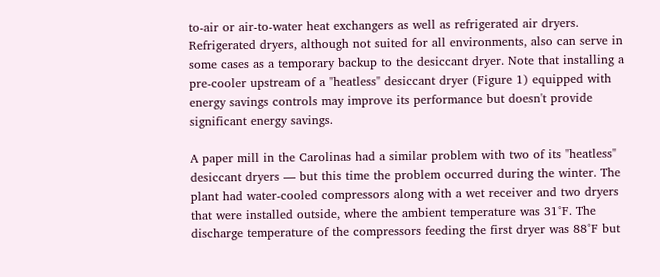to-air or air-to-water heat exchangers as well as refrigerated air dryers. Refrigerated dryers, although not suited for all environments, also can serve in some cases as a temporary backup to the desiccant dryer. Note that installing a pre-cooler upstream of a "heatless" desiccant dryer (Figure 1) equipped with energy savings controls may improve its performance but doesn't provide significant energy savings.

A paper mill in the Carolinas had a similar problem with two of its "heatless" desiccant dryers — but this time the problem occurred during the winter. The plant had water-cooled compressors along with a wet receiver and two dryers that were installed outside, where the ambient temperature was 31°F. The discharge temperature of the compressors feeding the first dryer was 88°F but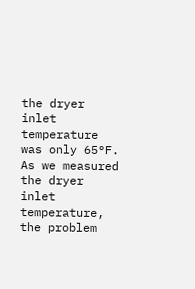the dryer inlet temperature was only 65°F. As we measured the dryer inlet temperature, the problem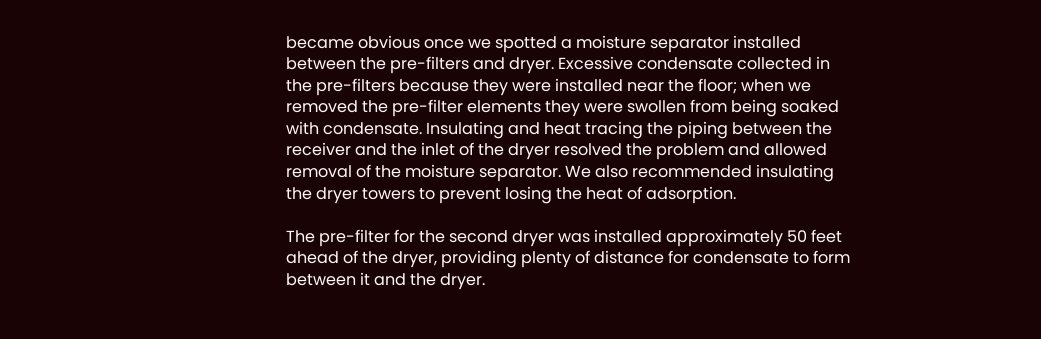became obvious once we spotted a moisture separator installed between the pre-filters and dryer. Excessive condensate collected in the pre-filters because they were installed near the floor; when we removed the pre-filter elements they were swollen from being soaked with condensate. Insulating and heat tracing the piping between the receiver and the inlet of the dryer resolved the problem and allowed removal of the moisture separator. We also recommended insulating the dryer towers to prevent losing the heat of adsorption.

The pre-filter for the second dryer was installed approximately 50 feet ahead of the dryer, providing plenty of distance for condensate to form between it and the dryer.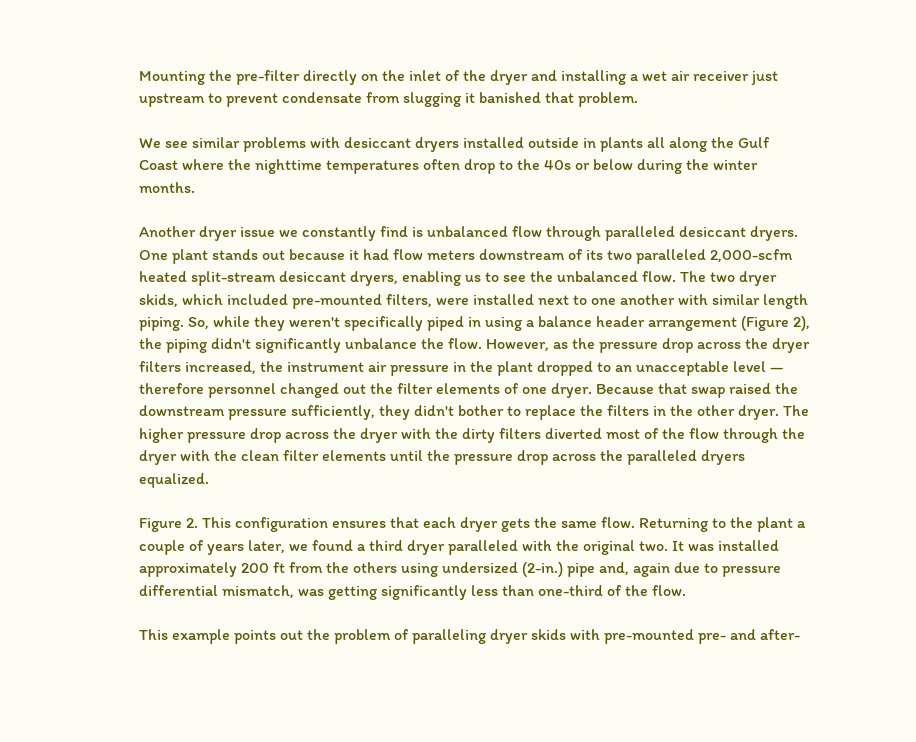Mounting the pre-filter directly on the inlet of the dryer and installing a wet air receiver just upstream to prevent condensate from slugging it banished that problem.

We see similar problems with desiccant dryers installed outside in plants all along the Gulf Coast where the nighttime temperatures often drop to the 40s or below during the winter months.

Another dryer issue we constantly find is unbalanced flow through paralleled desiccant dryers. One plant stands out because it had flow meters downstream of its two paralleled 2,000-scfm heated split-stream desiccant dryers, enabling us to see the unbalanced flow. The two dryer skids, which included pre-mounted filters, were installed next to one another with similar length piping. So, while they weren't specifically piped in using a balance header arrangement (Figure 2), the piping didn't significantly unbalance the flow. However, as the pressure drop across the dryer filters increased, the instrument air pressure in the plant dropped to an unacceptable level — therefore personnel changed out the filter elements of one dryer. Because that swap raised the downstream pressure sufficiently, they didn't bother to replace the filters in the other dryer. The higher pressure drop across the dryer with the dirty filters diverted most of the flow through the dryer with the clean filter elements until the pressure drop across the paralleled dryers equalized.

Figure 2. This configuration ensures that each dryer gets the same flow. Returning to the plant a couple of years later, we found a third dryer paralleled with the original two. It was installed approximately 200 ft from the others using undersized (2-in.) pipe and, again due to pressure differential mismatch, was getting significantly less than one-third of the flow.

This example points out the problem of paralleling dryer skids with pre-mounted pre- and after-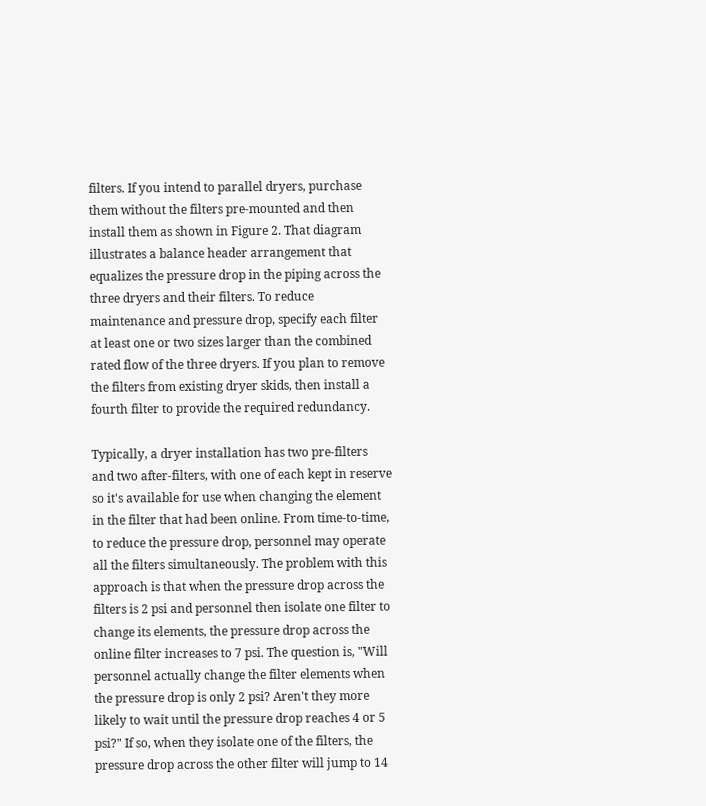filters. If you intend to parallel dryers, purchase them without the filters pre-mounted and then install them as shown in Figure 2. That diagram illustrates a balance header arrangement that equalizes the pressure drop in the piping across the three dryers and their filters. To reduce maintenance and pressure drop, specify each filter at least one or two sizes larger than the combined rated flow of the three dryers. If you plan to remove the filters from existing dryer skids, then install a fourth filter to provide the required redundancy.

Typically, a dryer installation has two pre-filters and two after-filters, with one of each kept in reserve so it's available for use when changing the element in the filter that had been online. From time-to-time, to reduce the pressure drop, personnel may operate all the filters simultaneously. The problem with this approach is that when the pressure drop across the filters is 2 psi and personnel then isolate one filter to change its elements, the pressure drop across the online filter increases to 7 psi. The question is, "Will personnel actually change the filter elements when the pressure drop is only 2 psi? Aren't they more likely to wait until the pressure drop reaches 4 or 5 psi?" If so, when they isolate one of the filters, the pressure drop across the other filter will jump to 14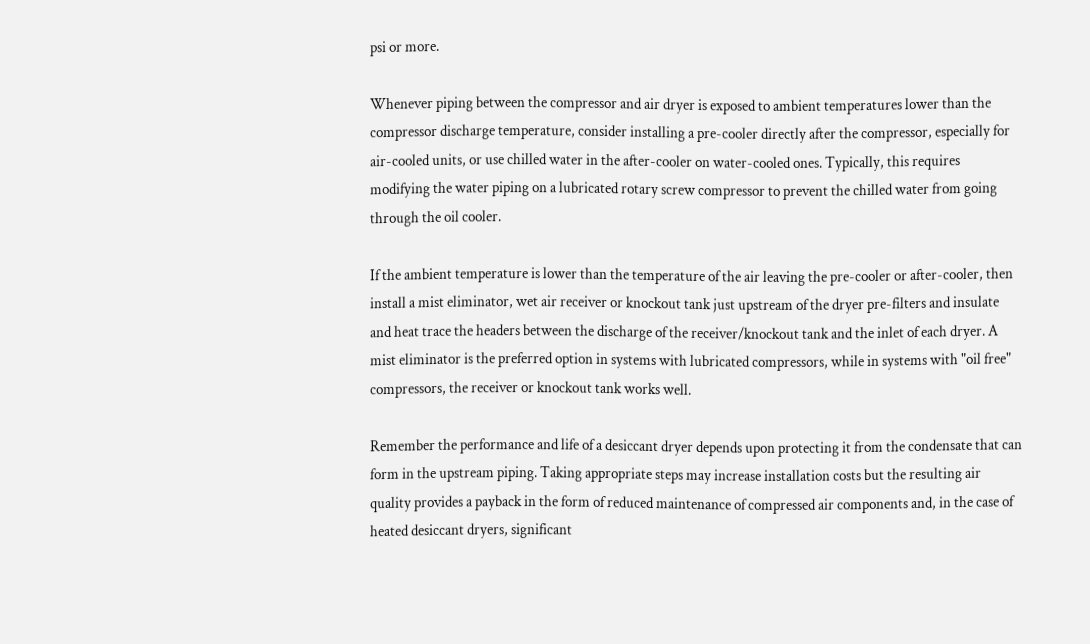psi or more.

Whenever piping between the compressor and air dryer is exposed to ambient temperatures lower than the compressor discharge temperature, consider installing a pre-cooler directly after the compressor, especially for air-cooled units, or use chilled water in the after-cooler on water-cooled ones. Typically, this requires modifying the water piping on a lubricated rotary screw compressor to prevent the chilled water from going through the oil cooler.

If the ambient temperature is lower than the temperature of the air leaving the pre-cooler or after-cooler, then install a mist eliminator, wet air receiver or knockout tank just upstream of the dryer pre-filters and insulate and heat trace the headers between the discharge of the receiver/knockout tank and the inlet of each dryer. A mist eliminator is the preferred option in systems with lubricated compressors, while in systems with "oil free" compressors, the receiver or knockout tank works well.

Remember the performance and life of a desiccant dryer depends upon protecting it from the condensate that can form in the upstream piping. Taking appropriate steps may increase installation costs but the resulting air quality provides a payback in the form of reduced maintenance of compressed air components and, in the case of heated desiccant dryers, significant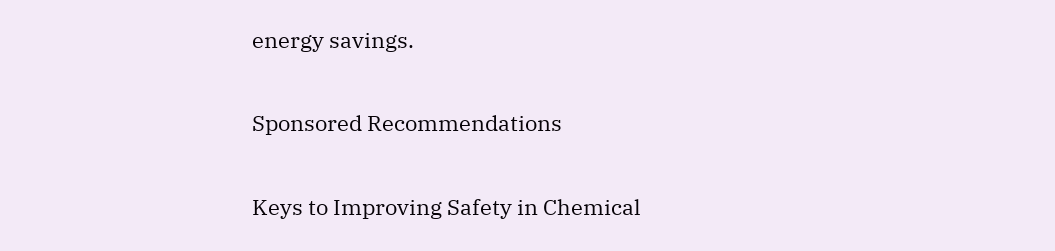energy savings.

Sponsored Recommendations

Keys to Improving Safety in Chemical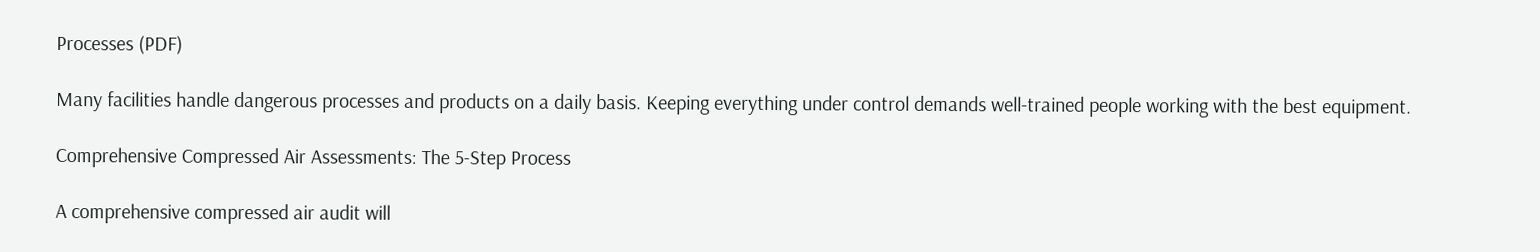Processes (PDF)

Many facilities handle dangerous processes and products on a daily basis. Keeping everything under control demands well-trained people working with the best equipment.

Comprehensive Compressed Air Assessments: The 5-Step Process

A comprehensive compressed air audit will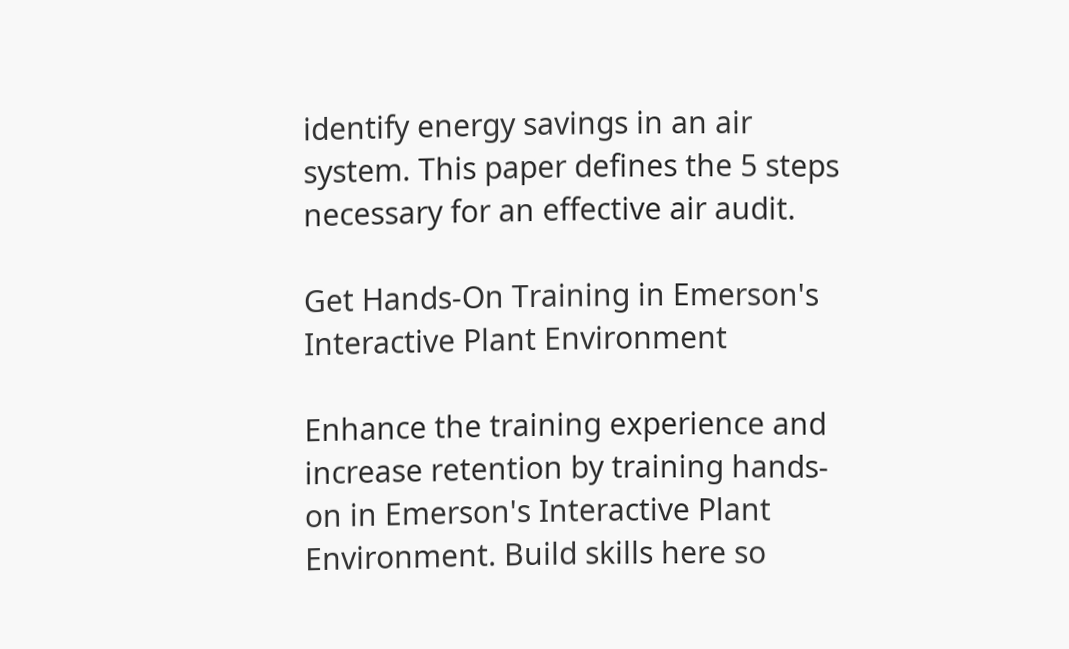identify energy savings in an air system. This paper defines the 5 steps necessary for an effective air audit.

Get Hands-On Training in Emerson's Interactive Plant Environment

Enhance the training experience and increase retention by training hands-on in Emerson's Interactive Plant Environment. Build skills here so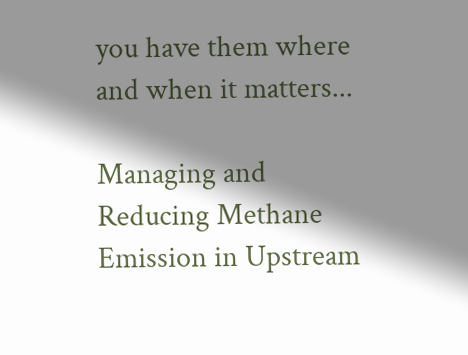you have them where and when it matters...

Managing and Reducing Methane Emission in Upstream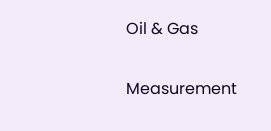Oil & Gas

Measurement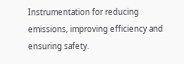Instrumentation for reducing emissions, improving efficiency and ensuring safety.